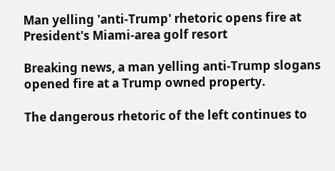Man yelling 'anti-Trump' rhetoric opens fire at President's Miami-area golf resort

Breaking news, a man yelling anti-Trump slogans opened fire at a Trump owned property.

The dangerous rhetoric of the left continues to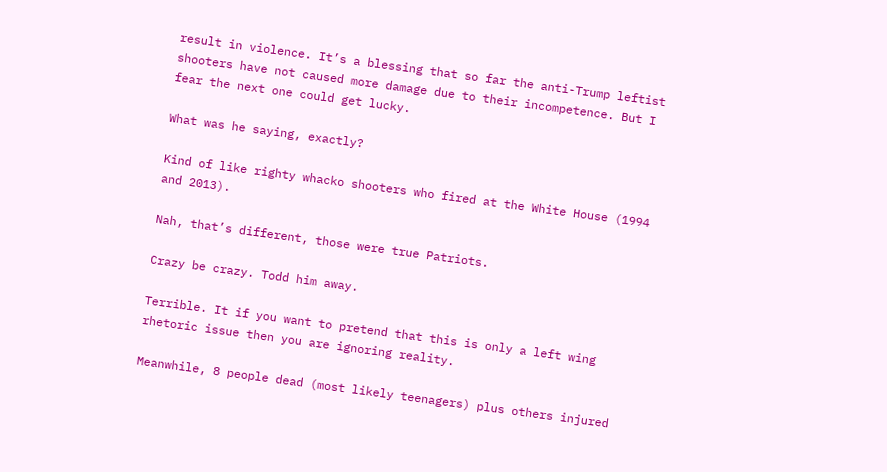result in violence. It’s a blessing that so far the anti-Trump leftist shooters have not caused more damage due to their incompetence. But I fear the next one could get lucky.

What was he saying, exactly?

Kind of like righty whacko shooters who fired at the White House (1994 and 2013).

Nah, that’s different, those were true Patriots.

Crazy be crazy. Todd him away.

Terrible. It if you want to pretend that this is only a left wing rhetoric issue then you are ignoring reality.

Meanwhile, 8 people dead (most likely teenagers) plus others injured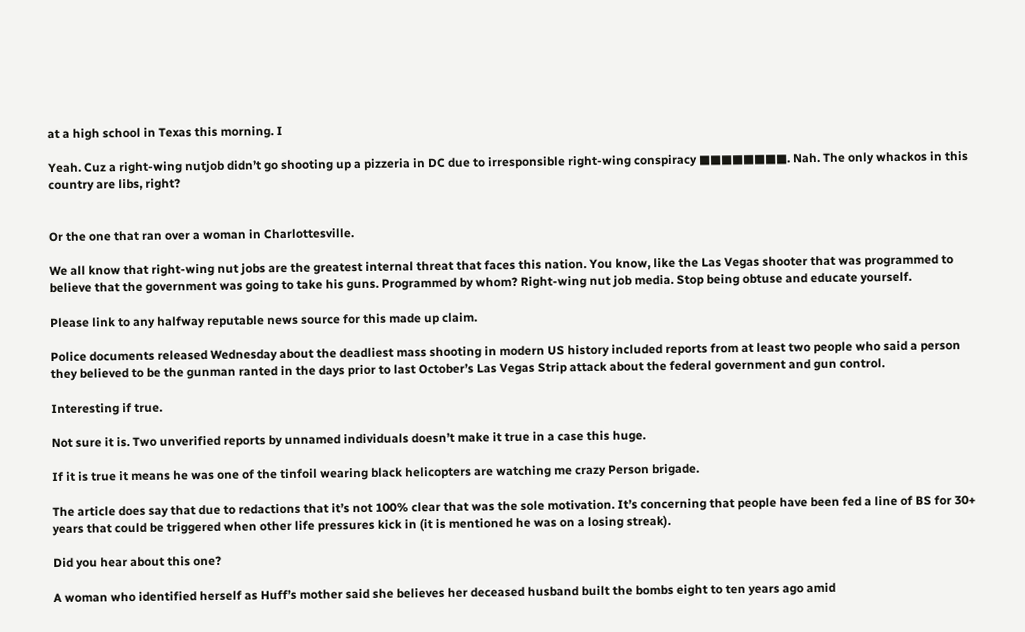at a high school in Texas this morning. I

Yeah. Cuz a right-wing nutjob didn’t go shooting up a pizzeria in DC due to irresponsible right-wing conspiracy ■■■■■■■■. Nah. The only whackos in this country are libs, right?


Or the one that ran over a woman in Charlottesville.

We all know that right-wing nut jobs are the greatest internal threat that faces this nation. You know, like the Las Vegas shooter that was programmed to believe that the government was going to take his guns. Programmed by whom? Right-wing nut job media. Stop being obtuse and educate yourself.

Please link to any halfway reputable news source for this made up claim.

Police documents released Wednesday about the deadliest mass shooting in modern US history included reports from at least two people who said a person they believed to be the gunman ranted in the days prior to last October’s Las Vegas Strip attack about the federal government and gun control.

Interesting if true.

Not sure it is. Two unverified reports by unnamed individuals doesn’t make it true in a case this huge.

If it is true it means he was one of the tinfoil wearing black helicopters are watching me crazy Person brigade.

The article does say that due to redactions that it’s not 100% clear that was the sole motivation. It’s concerning that people have been fed a line of BS for 30+ years that could be triggered when other life pressures kick in (it is mentioned he was on a losing streak).

Did you hear about this one?

A woman who identified herself as Huff’s mother said she believes her deceased husband built the bombs eight to ten years ago amid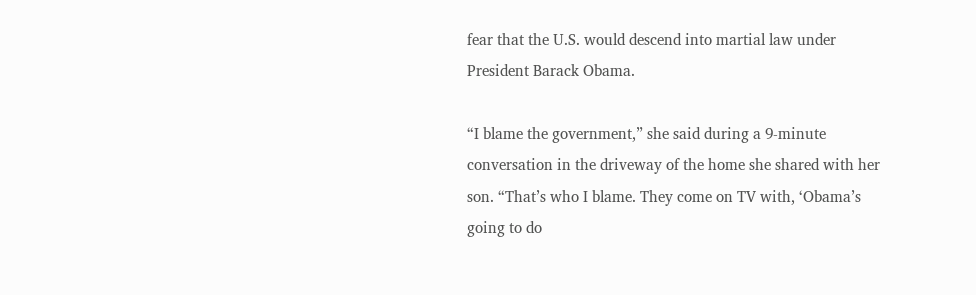fear that the U.S. would descend into martial law under President Barack Obama.

“I blame the government,” she said during a 9-minute conversation in the driveway of the home she shared with her son. “That’s who I blame. They come on TV with, ‘Obama’s going to do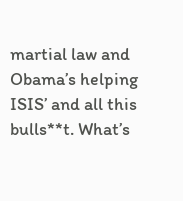martial law and Obama’s helping ISIS’ and all this bulls**t. What’s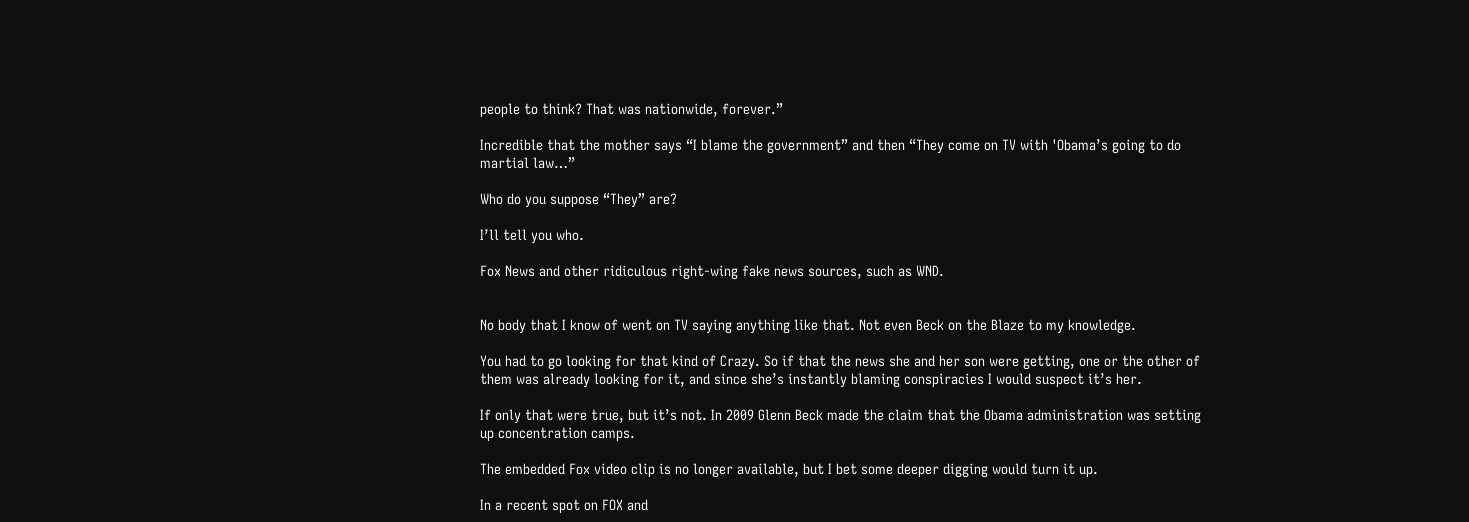people to think? That was nationwide, forever.”

Incredible that the mother says “I blame the government” and then “They come on TV with 'Obama’s going to do martial law…”

Who do you suppose “They” are?

I’ll tell you who.

Fox News and other ridiculous right-wing fake news sources, such as WND.


No body that I know of went on TV saying anything like that. Not even Beck on the Blaze to my knowledge.

You had to go looking for that kind of Crazy. So if that the news she and her son were getting, one or the other of them was already looking for it, and since she’s instantly blaming conspiracies I would suspect it’s her.

If only that were true, but it’s not. In 2009 Glenn Beck made the claim that the Obama administration was setting up concentration camps.

The embedded Fox video clip is no longer available, but I bet some deeper digging would turn it up.

In a recent spot on FOX and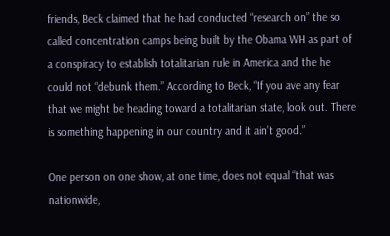friends, Beck claimed that he had conducted “research on” the so called concentration camps being built by the Obama WH as part of a conspiracy to establish totalitarian rule in America and the he could not “debunk them.” According to Beck, “If you ave any fear that we might be heading toward a totalitarian state, look out. There is something happening in our country and it ain’t good.”

One person on one show, at one time, does not equal “that was nationwide,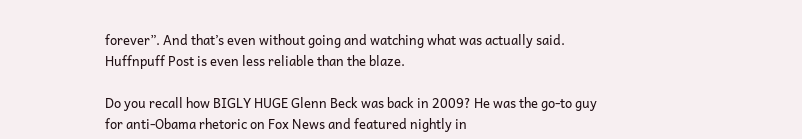forever”. And that’s even without going and watching what was actually said. Huffnpuff Post is even less reliable than the blaze.

Do you recall how BIGLY HUGE Glenn Beck was back in 2009? He was the go-to guy for anti-Obama rhetoric on Fox News and featured nightly in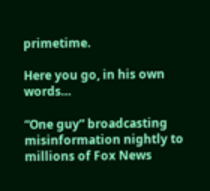primetime.

Here you go, in his own words…

“One guy” broadcasting misinformation nightly to millions of Fox News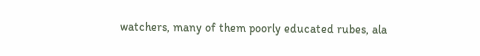watchers, many of them poorly educated rubes, ala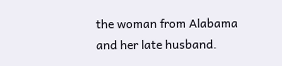the woman from Alabama and her late husband.